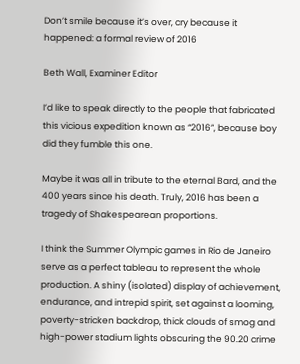Don’t smile because it’s over, cry because it happened: a formal review of 2016

Beth Wall, Examiner Editor

I’d like to speak directly to the people that fabricated this vicious expedition known as “2016”, because boy did they fumble this one.

Maybe it was all in tribute to the eternal Bard, and the 400 years since his death. Truly, 2016 has been a tragedy of Shakespearean proportions.

I think the Summer Olympic games in Rio de Janeiro serve as a perfect tableau to represent the whole production. A shiny (isolated) display of achievement, endurance, and intrepid spirit, set against a looming, poverty-stricken backdrop, thick clouds of smog and high-power stadium lights obscuring the 90.20 crime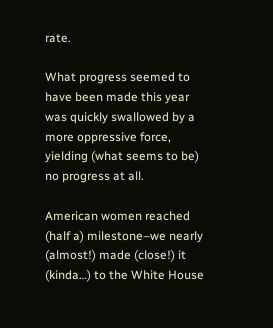rate.

What progress seemed to have been made this year was quickly swallowed by a more oppressive force, yielding (what seems to be) no progress at all.

American women reached (half a) milestone–we nearly (almost!) made (close!) it (kinda…) to the White House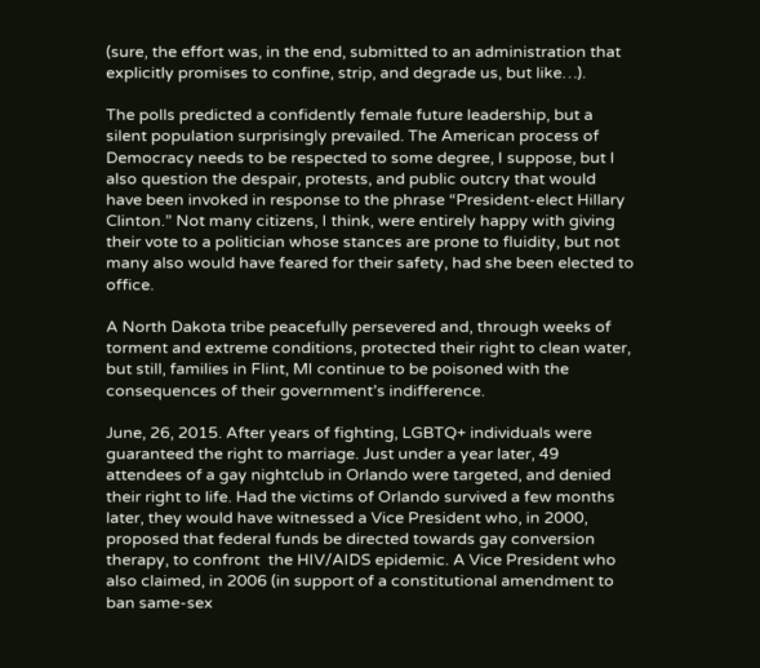(sure, the effort was, in the end, submitted to an administration that explicitly promises to confine, strip, and degrade us, but like…).

The polls predicted a confidently female future leadership, but a silent population surprisingly prevailed. The American process of Democracy needs to be respected to some degree, I suppose, but I also question the despair, protests, and public outcry that would have been invoked in response to the phrase “President-elect Hillary Clinton.” Not many citizens, I think, were entirely happy with giving their vote to a politician whose stances are prone to fluidity, but not many also would have feared for their safety, had she been elected to office.

A North Dakota tribe peacefully persevered and, through weeks of torment and extreme conditions, protected their right to clean water, but still, families in Flint, MI continue to be poisoned with the consequences of their government’s indifference.

June, 26, 2015. After years of fighting, LGBTQ+ individuals were guaranteed the right to marriage. Just under a year later, 49 attendees of a gay nightclub in Orlando were targeted, and denied their right to life. Had the victims of Orlando survived a few months later, they would have witnessed a Vice President who, in 2000, proposed that federal funds be directed towards gay conversion therapy, to confront  the HIV/AIDS epidemic. A Vice President who also claimed, in 2006 (in support of a constitutional amendment to ban same-sex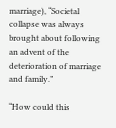marriage), “Societal collapse was always brought about following an advent of the deterioration of marriage and family.”

“How could this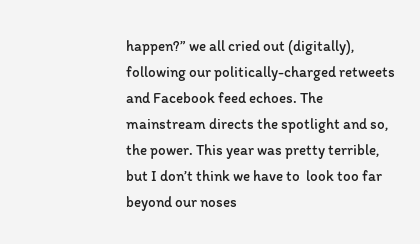happen?” we all cried out (digitally), following our politically-charged retweets and Facebook feed echoes. The mainstream directs the spotlight and so, the power. This year was pretty terrible, but I don’t think we have to  look too far  beyond our noses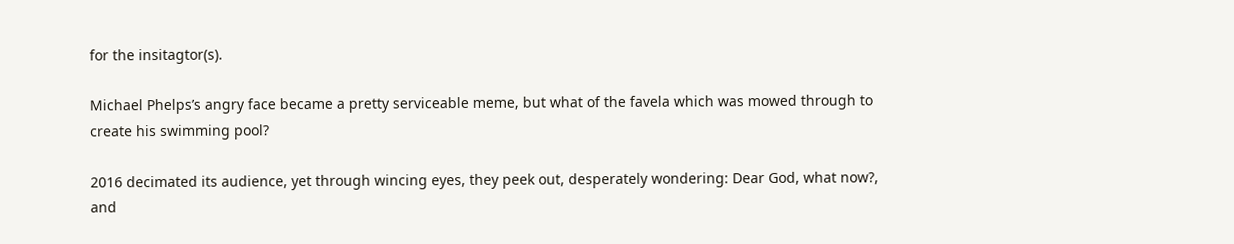for the insitagtor(s).

Michael Phelps’s angry face became a pretty serviceable meme, but what of the favela which was mowed through to create his swimming pool?

2016 decimated its audience, yet through wincing eyes, they peek out, desperately wondering: Dear God, what now?, and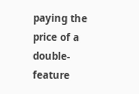paying the price of a double-feature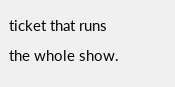ticket that runs the whole show.